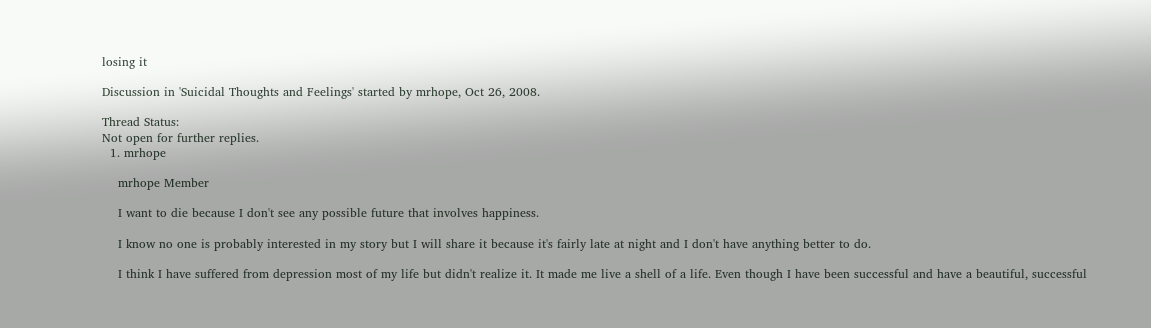losing it

Discussion in 'Suicidal Thoughts and Feelings' started by mrhope, Oct 26, 2008.

Thread Status:
Not open for further replies.
  1. mrhope

    mrhope Member

    I want to die because I don't see any possible future that involves happiness.

    I know no one is probably interested in my story but I will share it because it's fairly late at night and I don't have anything better to do.

    I think I have suffered from depression most of my life but didn't realize it. It made me live a shell of a life. Even though I have been successful and have a beautiful, successful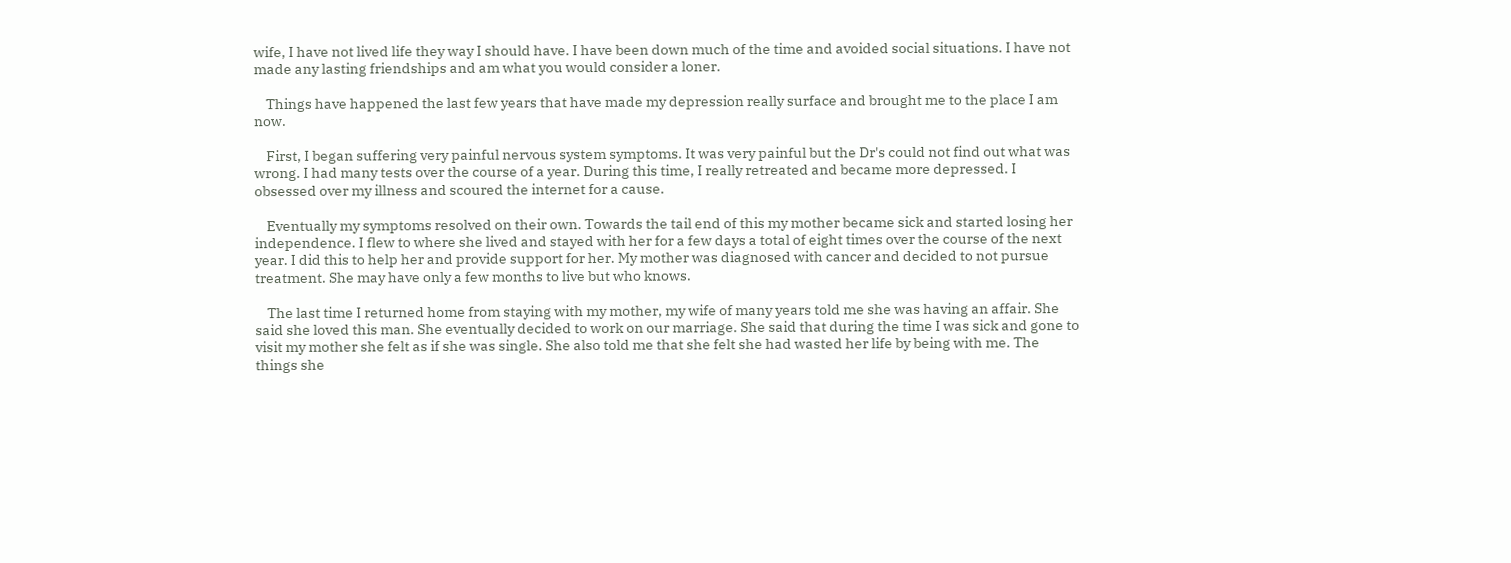wife, I have not lived life they way I should have. I have been down much of the time and avoided social situations. I have not made any lasting friendships and am what you would consider a loner.

    Things have happened the last few years that have made my depression really surface and brought me to the place I am now.

    First, I began suffering very painful nervous system symptoms. It was very painful but the Dr's could not find out what was wrong. I had many tests over the course of a year. During this time, I really retreated and became more depressed. I obsessed over my illness and scoured the internet for a cause.

    Eventually my symptoms resolved on their own. Towards the tail end of this my mother became sick and started losing her independence. I flew to where she lived and stayed with her for a few days a total of eight times over the course of the next year. I did this to help her and provide support for her. My mother was diagnosed with cancer and decided to not pursue treatment. She may have only a few months to live but who knows.

    The last time I returned home from staying with my mother, my wife of many years told me she was having an affair. She said she loved this man. She eventually decided to work on our marriage. She said that during the time I was sick and gone to visit my mother she felt as if she was single. She also told me that she felt she had wasted her life by being with me. The things she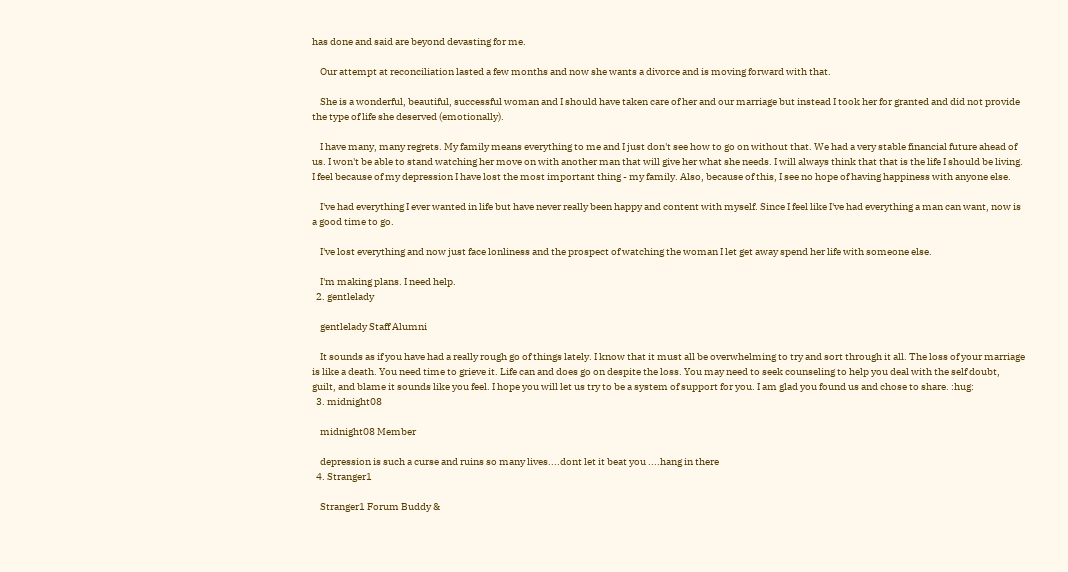has done and said are beyond devasting for me.

    Our attempt at reconciliation lasted a few months and now she wants a divorce and is moving forward with that.

    She is a wonderful, beautiful, successful woman and I should have taken care of her and our marriage but instead I took her for granted and did not provide the type of life she deserved (emotionally).

    I have many, many regrets. My family means everything to me and I just don't see how to go on without that. We had a very stable financial future ahead of us. I won't be able to stand watching her move on with another man that will give her what she needs. I will always think that that is the life I should be living. I feel because of my depression I have lost the most important thing - my family. Also, because of this, I see no hope of having happiness with anyone else.

    I've had everything I ever wanted in life but have never really been happy and content with myself. Since I feel like I've had everything a man can want, now is a good time to go.

    I've lost everything and now just face lonliness and the prospect of watching the woman I let get away spend her life with someone else.

    I'm making plans. I need help.
  2. gentlelady

    gentlelady Staff Alumni

    It sounds as if you have had a really rough go of things lately. I know that it must all be overwhelming to try and sort through it all. The loss of your marriage is like a death. You need time to grieve it. Life can and does go on despite the loss. You may need to seek counseling to help you deal with the self doubt, guilt, and blame it sounds like you feel. I hope you will let us try to be a system of support for you. I am glad you found us and chose to share. :hug:
  3. midnight08

    midnight08 Member

    depression is such a curse and ruins so many lives....dont let it beat you ....hang in there
  4. Stranger1

    Stranger1 Forum Buddy &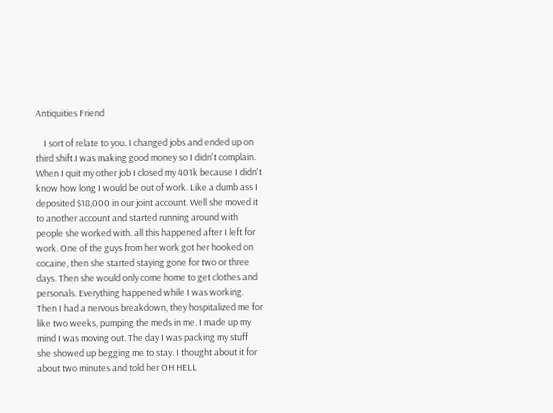Antiquities Friend

    I sort of relate to you. I changed jobs and ended up on third shift.I was making good money so I didn't complain. When I quit my other job I closed my 401k because I didn't know how long I would be out of work. Like a dumb ass I deposited $18,000 in our joint account. Well she moved it to another account and started running around with people she worked with. all this happened after I left for work. One of the guys from her work got her hooked on cocaine, then she started staying gone for two or three days. Then she would only come home to get clothes and personals. Everything happened while I was working. Then I had a nervous breakdown, they hospitalized me for like two weeks, pumping the meds in me. I made up my mind I was moving out. The day I was packing my stuff she showed up begging me to stay. I thought about it for about two minutes and told her OH HELL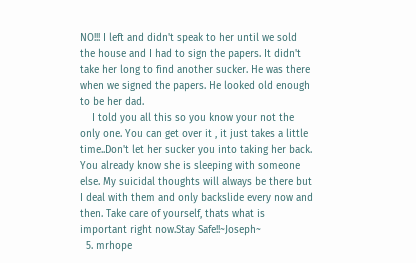NO!!! I left and didn't speak to her until we sold the house and I had to sign the papers. It didn't take her long to find another sucker. He was there when we signed the papers. He looked old enough to be her dad.
    I told you all this so you know your not the only one. You can get over it , it just takes a little time..Don't let her sucker you into taking her back. You already know she is sleeping with someone else. My suicidal thoughts will always be there but I deal with them and only backslide every now and then. Take care of yourself, thats what is important right now.Stay Safe!!~Joseph~
  5. mrhope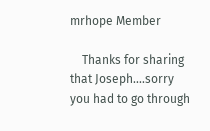mrhope Member

    Thanks for sharing that Joseph....sorry you had to go through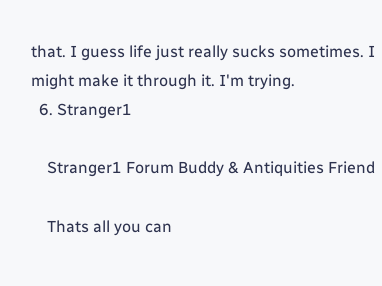that. I guess life just really sucks sometimes. I might make it through it. I'm trying.
  6. Stranger1

    Stranger1 Forum Buddy & Antiquities Friend

    Thats all you can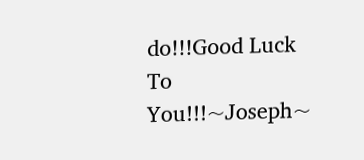do!!!Good Luck To You!!!~Joseph~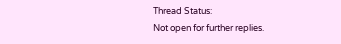Thread Status:
Not open for further replies.